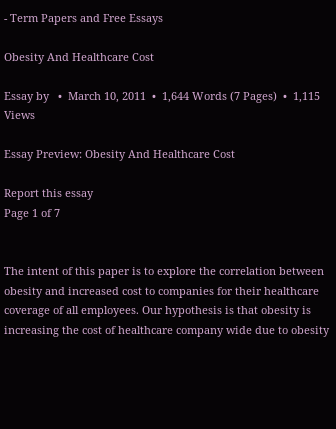- Term Papers and Free Essays

Obesity And Healthcare Cost

Essay by   •  March 10, 2011  •  1,644 Words (7 Pages)  •  1,115 Views

Essay Preview: Obesity And Healthcare Cost

Report this essay
Page 1 of 7


The intent of this paper is to explore the correlation between obesity and increased cost to companies for their healthcare coverage of all employees. Our hypothesis is that obesity is increasing the cost of healthcare company wide due to obesity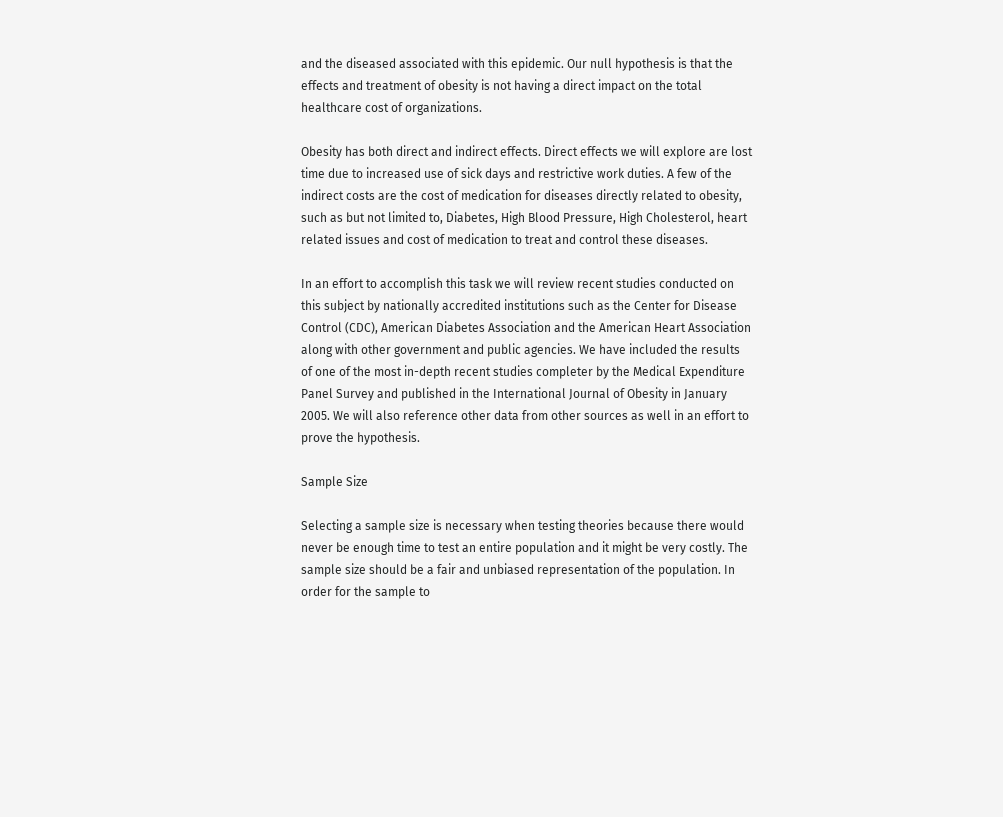and the diseased associated with this epidemic. Our null hypothesis is that the effects and treatment of obesity is not having a direct impact on the total healthcare cost of organizations.

Obesity has both direct and indirect effects. Direct effects we will explore are lost time due to increased use of sick days and restrictive work duties. A few of the indirect costs are the cost of medication for diseases directly related to obesity, such as but not limited to, Diabetes, High Blood Pressure, High Cholesterol, heart related issues and cost of medication to treat and control these diseases.

In an effort to accomplish this task we will review recent studies conducted on this subject by nationally accredited institutions such as the Center for Disease Control (CDC), American Diabetes Association and the American Heart Association along with other government and public agencies. We have included the results of one of the most in-depth recent studies completer by the Medical Expenditure Panel Survey and published in the International Journal of Obesity in January 2005. We will also reference other data from other sources as well in an effort to prove the hypothesis.

Sample Size

Selecting a sample size is necessary when testing theories because there would never be enough time to test an entire population and it might be very costly. The sample size should be a fair and unbiased representation of the population. In order for the sample to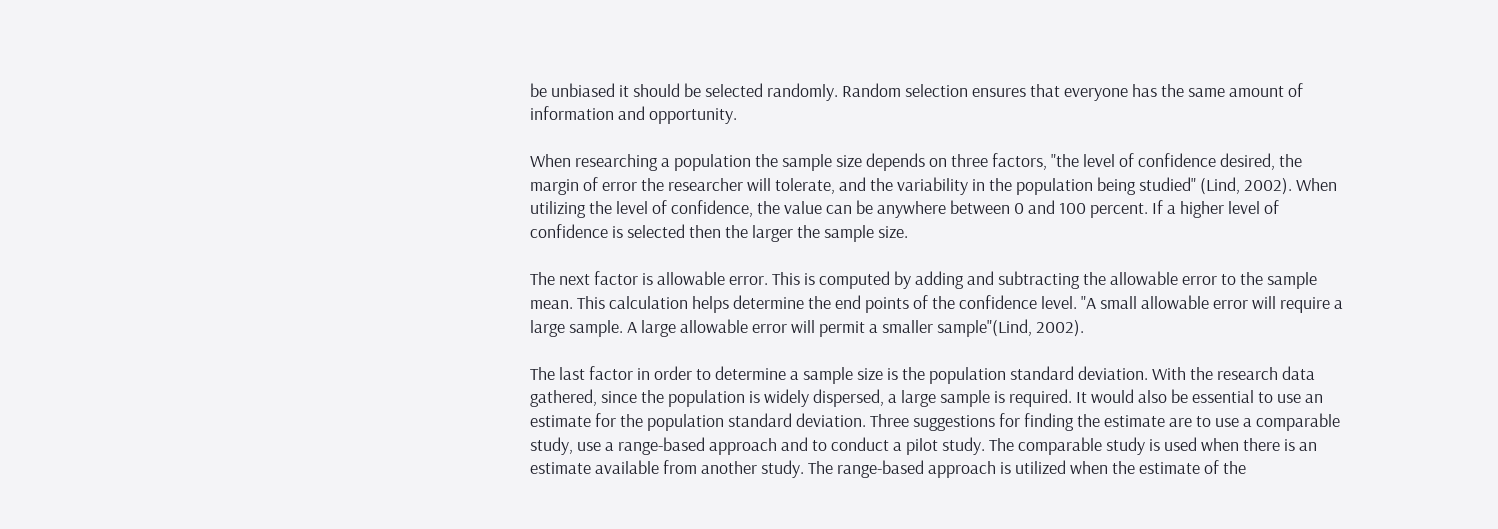be unbiased it should be selected randomly. Random selection ensures that everyone has the same amount of information and opportunity.

When researching a population the sample size depends on three factors, "the level of confidence desired, the margin of error the researcher will tolerate, and the variability in the population being studied" (Lind, 2002). When utilizing the level of confidence, the value can be anywhere between 0 and 100 percent. If a higher level of confidence is selected then the larger the sample size.

The next factor is allowable error. This is computed by adding and subtracting the allowable error to the sample mean. This calculation helps determine the end points of the confidence level. "A small allowable error will require a large sample. A large allowable error will permit a smaller sample"(Lind, 2002).

The last factor in order to determine a sample size is the population standard deviation. With the research data gathered, since the population is widely dispersed, a large sample is required. It would also be essential to use an estimate for the population standard deviation. Three suggestions for finding the estimate are to use a comparable study, use a range-based approach and to conduct a pilot study. The comparable study is used when there is an estimate available from another study. The range-based approach is utilized when the estimate of the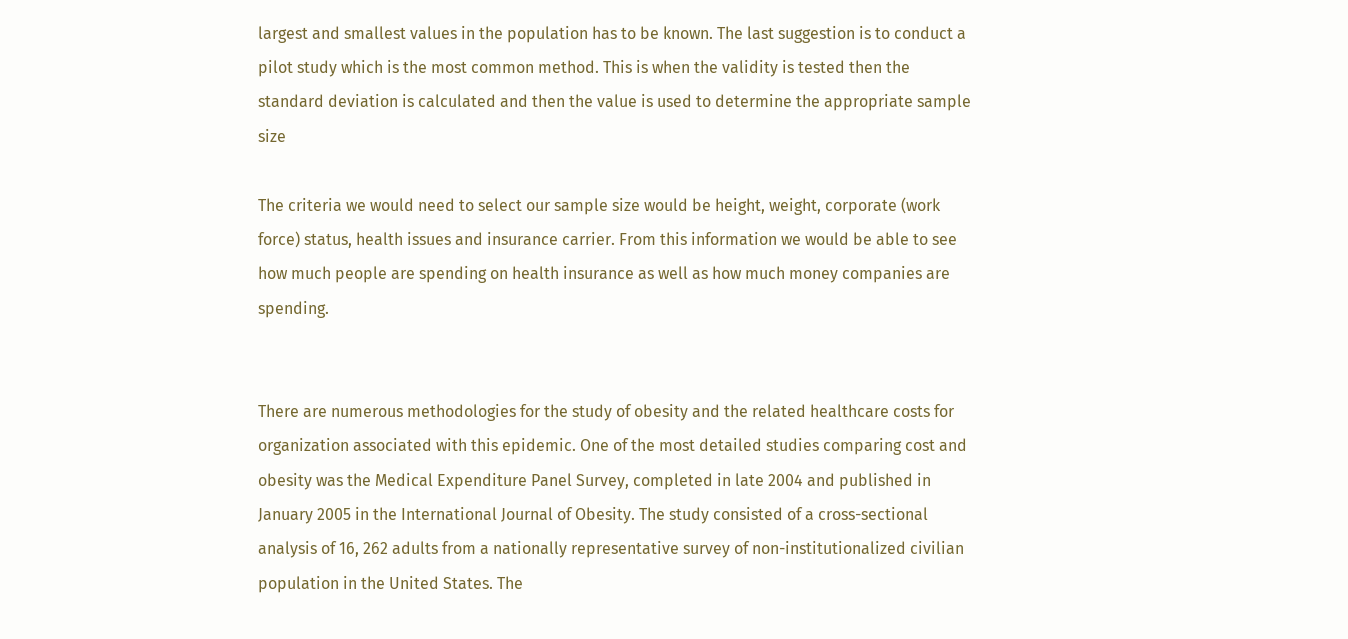largest and smallest values in the population has to be known. The last suggestion is to conduct a pilot study which is the most common method. This is when the validity is tested then the standard deviation is calculated and then the value is used to determine the appropriate sample size

The criteria we would need to select our sample size would be height, weight, corporate (work force) status, health issues and insurance carrier. From this information we would be able to see how much people are spending on health insurance as well as how much money companies are spending.


There are numerous methodologies for the study of obesity and the related healthcare costs for organization associated with this epidemic. One of the most detailed studies comparing cost and obesity was the Medical Expenditure Panel Survey, completed in late 2004 and published in January 2005 in the International Journal of Obesity. The study consisted of a cross-sectional analysis of 16, 262 adults from a nationally representative survey of non-institutionalized civilian population in the United States. The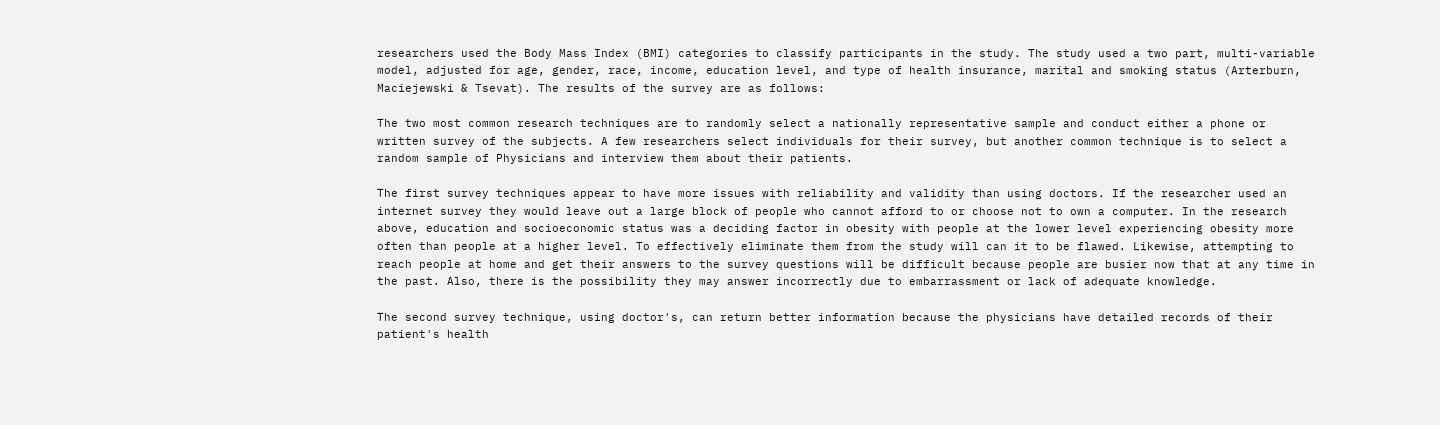researchers used the Body Mass Index (BMI) categories to classify participants in the study. The study used a two part, multi-variable model, adjusted for age, gender, race, income, education level, and type of health insurance, marital and smoking status (Arterburn, Maciejewski & Tsevat). The results of the survey are as follows:

The two most common research techniques are to randomly select a nationally representative sample and conduct either a phone or written survey of the subjects. A few researchers select individuals for their survey, but another common technique is to select a random sample of Physicians and interview them about their patients.

The first survey techniques appear to have more issues with reliability and validity than using doctors. If the researcher used an internet survey they would leave out a large block of people who cannot afford to or choose not to own a computer. In the research above, education and socioeconomic status was a deciding factor in obesity with people at the lower level experiencing obesity more often than people at a higher level. To effectively eliminate them from the study will can it to be flawed. Likewise, attempting to reach people at home and get their answers to the survey questions will be difficult because people are busier now that at any time in the past. Also, there is the possibility they may answer incorrectly due to embarrassment or lack of adequate knowledge.

The second survey technique, using doctor's, can return better information because the physicians have detailed records of their patient's health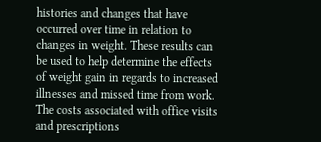histories and changes that have occurred over time in relation to changes in weight. These results can be used to help determine the effects of weight gain in regards to increased illnesses and missed time from work. The costs associated with office visits and prescriptions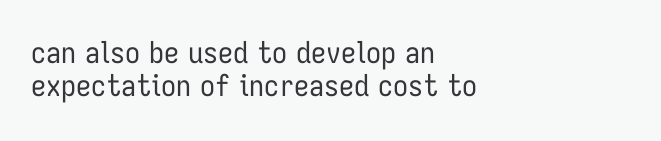can also be used to develop an expectation of increased cost to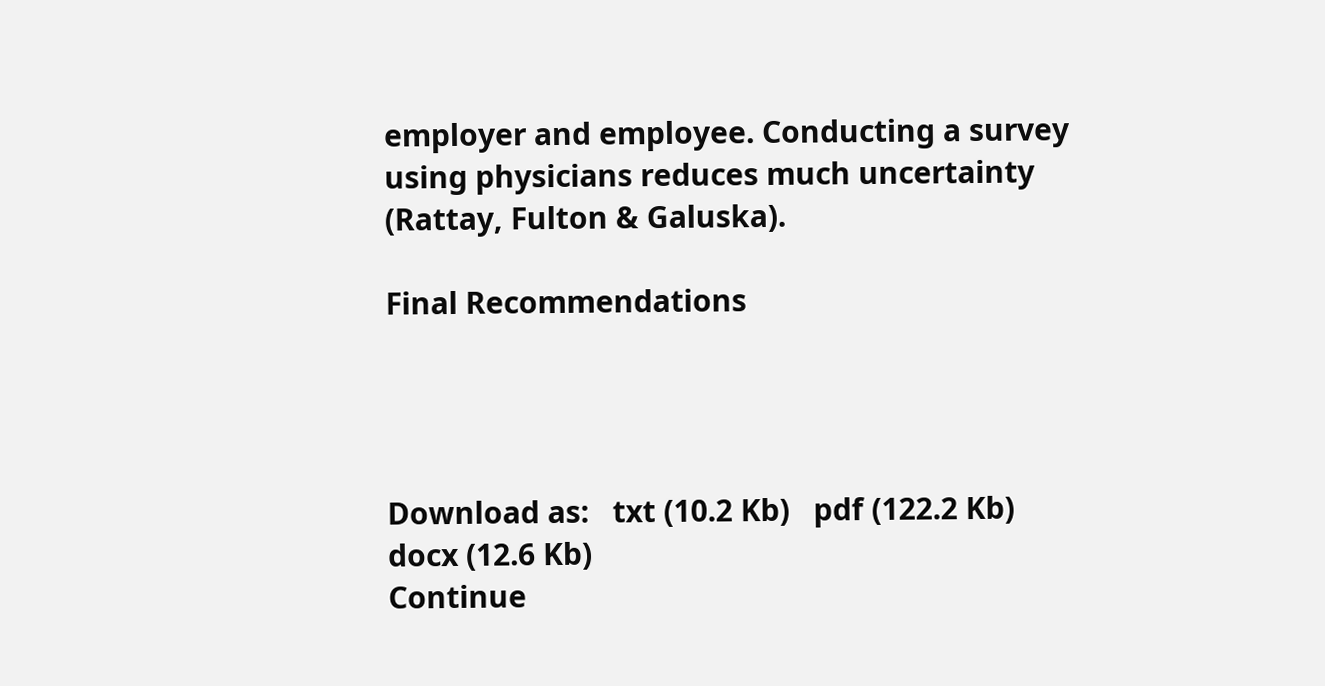employer and employee. Conducting a survey using physicians reduces much uncertainty (Rattay, Fulton & Galuska).

Final Recommendations




Download as:   txt (10.2 Kb)   pdf (122.2 Kb)   docx (12.6 Kb)
Continue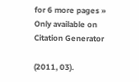for 6 more pages »
Only available on
Citation Generator

(2011, 03).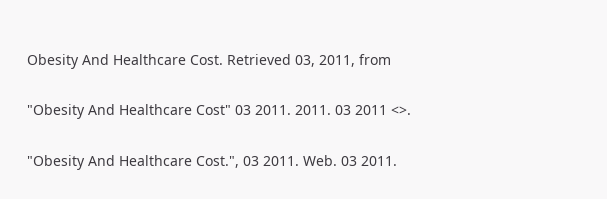Obesity And Healthcare Cost. Retrieved 03, 2011, from

"Obesity And Healthcare Cost" 03 2011. 2011. 03 2011 <>.

"Obesity And Healthcare Cost.", 03 2011. Web. 03 2011.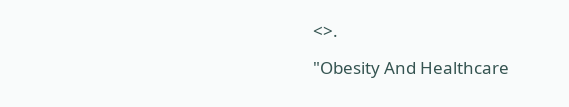<>.

"Obesity And Healthcare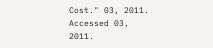Cost." 03, 2011. Accessed 03, 2011.